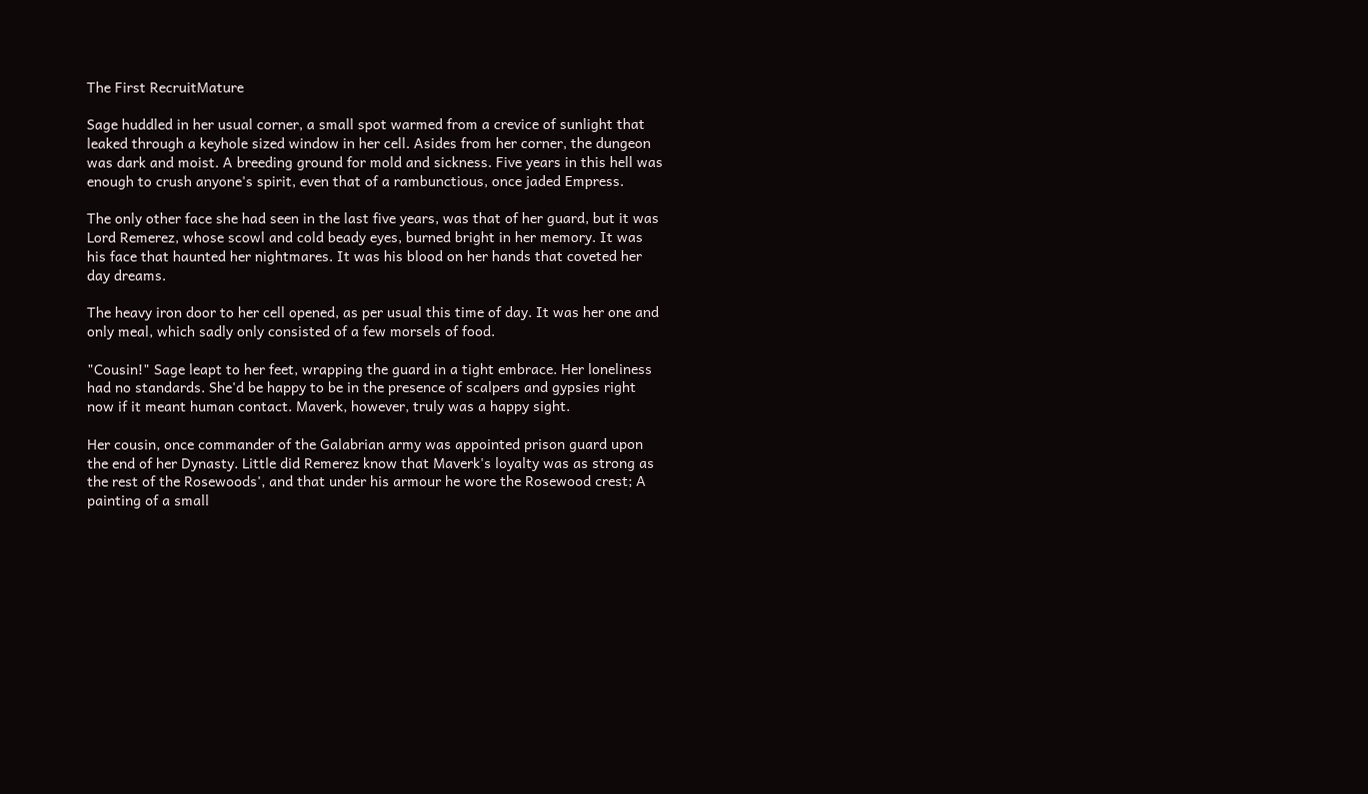The First RecruitMature

Sage huddled in her usual corner, a small spot warmed from a crevice of sunlight that leaked through a keyhole sized window in her cell. Asides from her corner, the dungeon was dark and moist. A breeding ground for mold and sickness. Five years in this hell was enough to crush anyone's spirit, even that of a rambunctious, once jaded Empress.

The only other face she had seen in the last five years, was that of her guard, but it was Lord Remerez, whose scowl and cold beady eyes, burned bright in her memory. It was his face that haunted her nightmares. It was his blood on her hands that coveted her day dreams.

The heavy iron door to her cell opened, as per usual this time of day. It was her one and only meal, which sadly only consisted of a few morsels of food.

"Cousin!" Sage leapt to her feet, wrapping the guard in a tight embrace. Her loneliness had no standards. She'd be happy to be in the presence of scalpers and gypsies right now if it meant human contact. Maverk, however, truly was a happy sight.

Her cousin, once commander of the Galabrian army was appointed prison guard upon the end of her Dynasty. Little did Remerez know that Maverk's loyalty was as strong as the rest of the Rosewoods', and that under his armour he wore the Rosewood crest; A painting of a small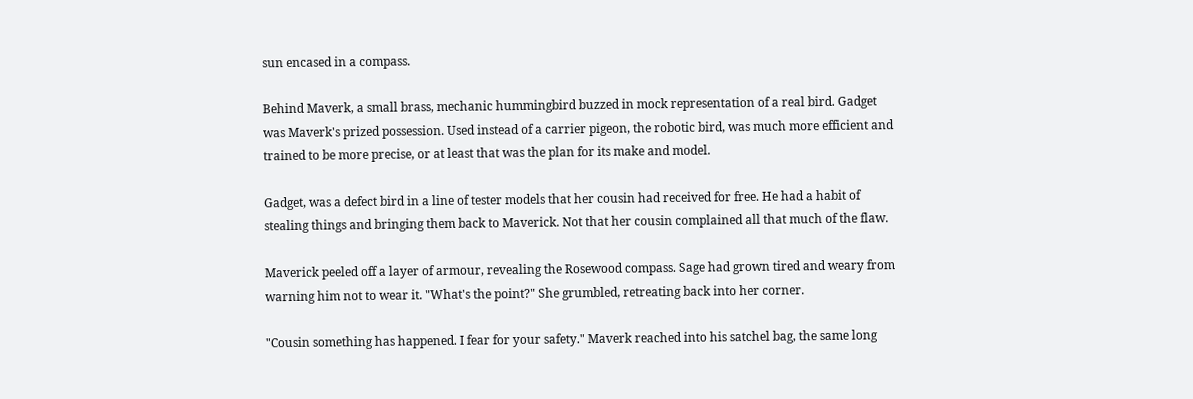sun encased in a compass.

Behind Maverk, a small brass, mechanic hummingbird buzzed in mock representation of a real bird. Gadget was Maverk's prized possession. Used instead of a carrier pigeon, the robotic bird, was much more efficient and trained to be more precise, or at least that was the plan for its make and model.

Gadget, was a defect bird in a line of tester models that her cousin had received for free. He had a habit of stealing things and bringing them back to Maverick. Not that her cousin complained all that much of the flaw.

Maverick peeled off a layer of armour, revealing the Rosewood compass. Sage had grown tired and weary from warning him not to wear it. "What's the point?" She grumbled, retreating back into her corner.

"Cousin something has happened. I fear for your safety." Maverk reached into his satchel bag, the same long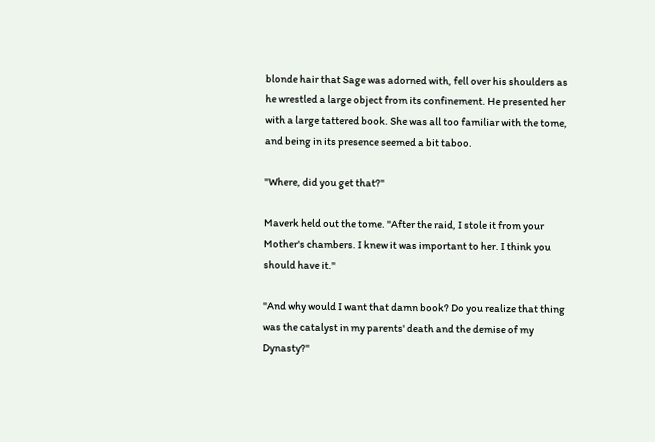blonde hair that Sage was adorned with, fell over his shoulders as he wrestled a large object from its confinement. He presented her with a large tattered book. She was all too familiar with the tome, and being in its presence seemed a bit taboo.

"Where, did you get that?"

Maverk held out the tome. "After the raid, I stole it from your Mother's chambers. I knew it was important to her. I think you should have it."

"And why would I want that damn book? Do you realize that thing was the catalyst in my parents' death and the demise of my Dynasty?"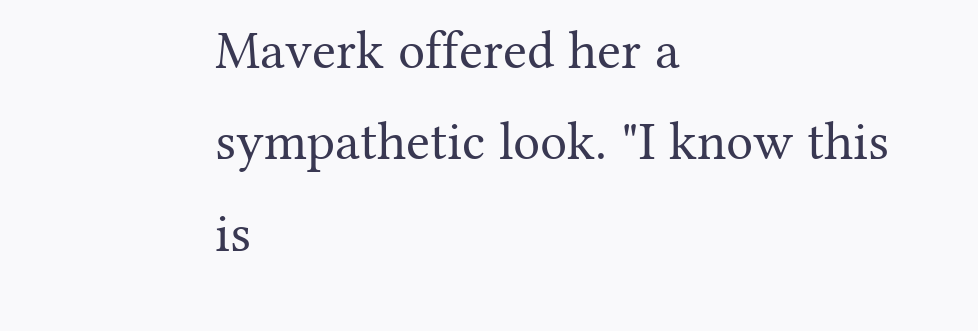Maverk offered her a sympathetic look. "I know this is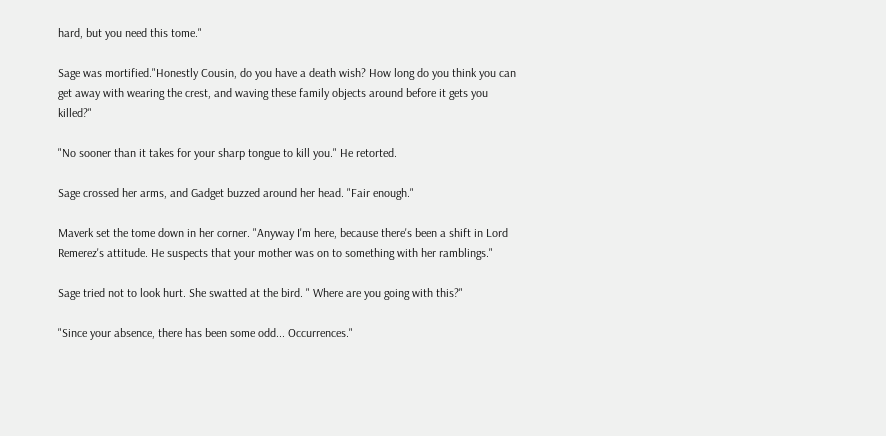hard, but you need this tome."

Sage was mortified."Honestly Cousin, do you have a death wish? How long do you think you can get away with wearing the crest, and waving these family objects around before it gets you killed?"

"No sooner than it takes for your sharp tongue to kill you." He retorted.

Sage crossed her arms, and Gadget buzzed around her head. "Fair enough."

Maverk set the tome down in her corner. "Anyway I'm here, because there's been a shift in Lord Remerez's attitude. He suspects that your mother was on to something with her ramblings."

Sage tried not to look hurt. She swatted at the bird. " Where are you going with this?"

"Since your absence, there has been some odd... Occurrences."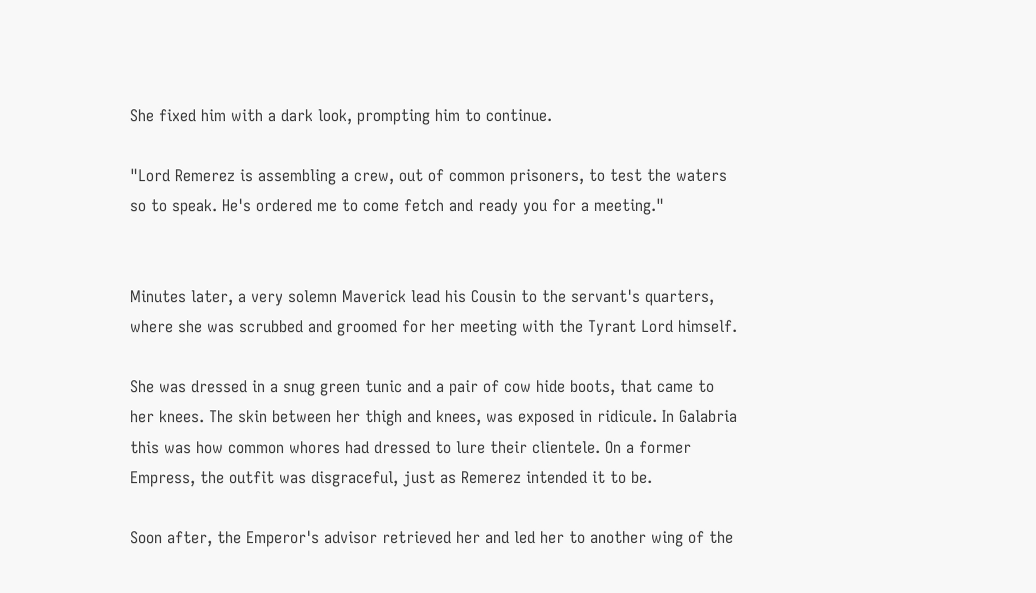She fixed him with a dark look, prompting him to continue.

"Lord Remerez is assembling a crew, out of common prisoners, to test the waters so to speak. He's ordered me to come fetch and ready you for a meeting."


Minutes later, a very solemn Maverick lead his Cousin to the servant's quarters, where she was scrubbed and groomed for her meeting with the Tyrant Lord himself.

She was dressed in a snug green tunic and a pair of cow hide boots, that came to her knees. The skin between her thigh and knees, was exposed in ridicule. In Galabria this was how common whores had dressed to lure their clientele. On a former Empress, the outfit was disgraceful, just as Remerez intended it to be.

Soon after, the Emperor's advisor retrieved her and led her to another wing of the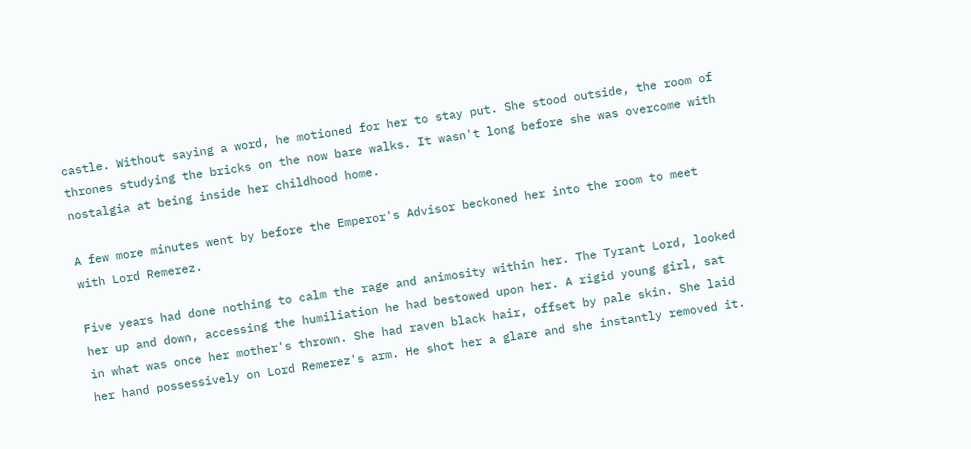castle. Without saying a word, he motioned for her to stay put. She stood outside, the room of thrones studying the bricks on the now bare walks. It wasn't long before she was overcome with nostalgia at being inside her childhood home.

A few more minutes went by before the Emperor's Advisor beckoned her into the room to meet with Lord Remerez.

Five years had done nothing to calm the rage and animosity within her. The Tyrant Lord, looked her up and down, accessing the humiliation he had bestowed upon her. A rigid young girl, sat in what was once her mother's thrown. She had raven black hair, offset by pale skin. She laid her hand possessively on Lord Remerez's arm. He shot her a glare and she instantly removed it.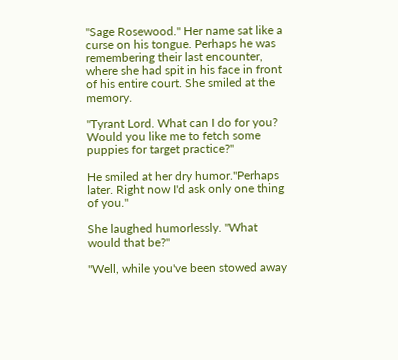"Sage Rosewood." Her name sat like a curse on his tongue. Perhaps he was remembering their last encounter, where she had spit in his face in front of his entire court. She smiled at the memory.

"Tyrant Lord. What can I do for you? Would you like me to fetch some puppies for target practice?"

He smiled at her dry humor."Perhaps later. Right now I'd ask only one thing of you."

She laughed humorlessly. "What would that be?"

"Well, while you've been stowed away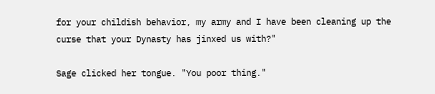for your childish behavior, my army and I have been cleaning up the curse that your Dynasty has jinxed us with?"

Sage clicked her tongue. "You poor thing."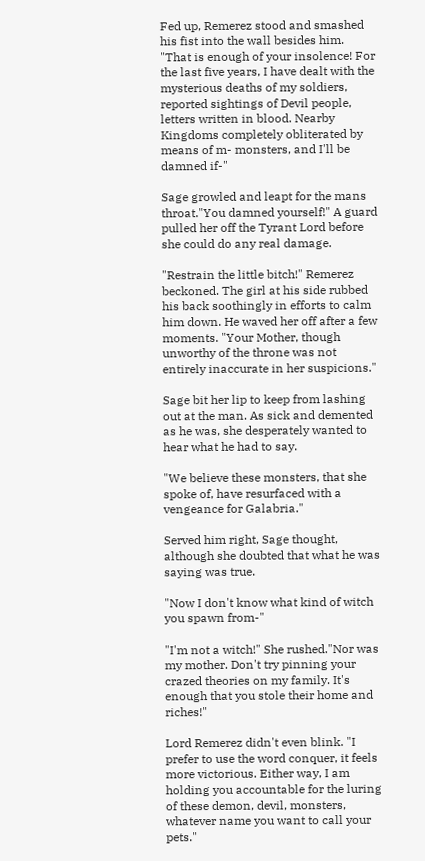Fed up, Remerez stood and smashed his fist into the wall besides him. "That is enough of your insolence! For the last five years, I have dealt with the mysterious deaths of my soldiers, reported sightings of Devil people, letters written in blood. Nearby Kingdoms completely obliterated by means of m- monsters, and I'll be damned if-"

Sage growled and leapt for the mans throat."You damned yourself!" A guard pulled her off the Tyrant Lord before she could do any real damage.

"Restrain the little bitch!" Remerez beckoned. The girl at his side rubbed his back soothingly in efforts to calm him down. He waved her off after a few moments. "Your Mother, though unworthy of the throne was not entirely inaccurate in her suspicions."

Sage bit her lip to keep from lashing out at the man. As sick and demented as he was, she desperately wanted to hear what he had to say.

"We believe these monsters, that she spoke of, have resurfaced with a vengeance for Galabria."

Served him right, Sage thought, although she doubted that what he was saying was true.

"Now I don't know what kind of witch you spawn from-"

"I'm not a witch!" She rushed."Nor was my mother. Don't try pinning your crazed theories on my family. It's enough that you stole their home and riches!"

Lord Remerez didn't even blink. "I prefer to use the word conquer, it feels more victorious. Either way, I am holding you accountable for the luring of these demon, devil, monsters, whatever name you want to call your pets."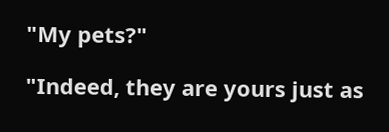"My pets?"

"Indeed, they are yours just as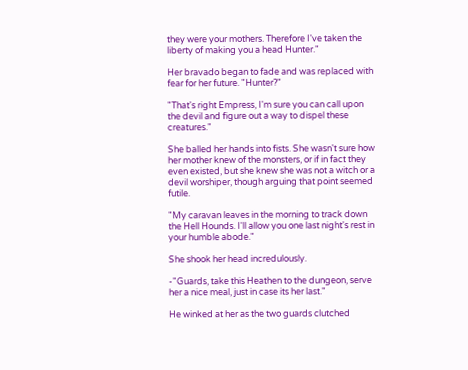they were your mothers. Therefore I've taken the liberty of making you a head Hunter."

Her bravado began to fade and was replaced with fear for her future. "Hunter?"

"That's right Empress, I'm sure you can call upon the devil and figure out a way to dispel these creatures."

She balled her hands into fists. She wasn't sure how her mother knew of the monsters, or if in fact they even existed, but she knew she was not a witch or a devil worshiper, though arguing that point seemed futile.

"My caravan leaves in the morning to track down the Hell Hounds. I'll allow you one last night's rest in your humble abode."

She shook her head incredulously.

-"Guards, take this Heathen to the dungeon, serve her a nice meal, just in case its her last."

He winked at her as the two guards clutched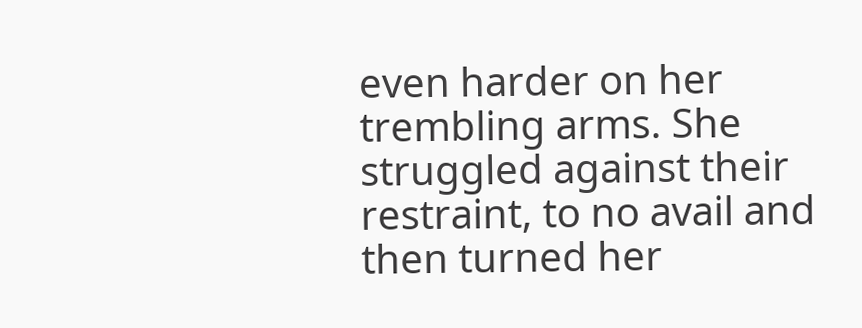even harder on her trembling arms. She struggled against their restraint, to no avail and then turned her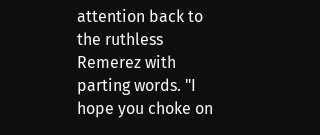attention back to the ruthless Remerez with parting words. "I hope you choke on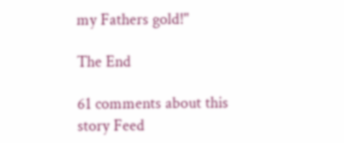my Fathers gold!"

The End

61 comments about this story Feed